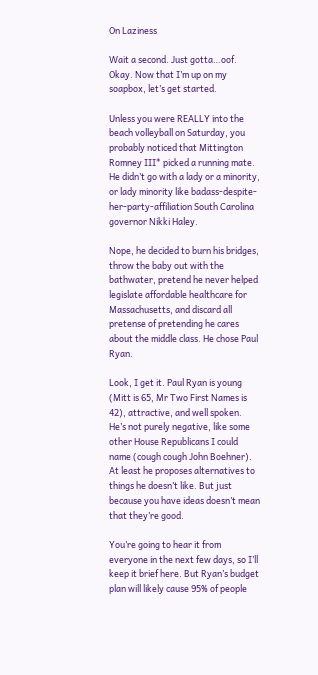On Laziness

Wait a second. Just gotta…oof. Okay. Now that I’m up on my soapbox, let’s get started.

Unless you were REALLY into the beach volleyball on Saturday, you probably noticed that Mittington Romney III* picked a running mate. He didn’t go with a lady or a minority, or lady minority like badass-despite-her-party-affiliation South Carolina governor Nikki Haley.

Nope, he decided to burn his bridges, throw the baby out with the bathwater, pretend he never helped legislate affordable healthcare for Massachusetts, and discard all pretense of pretending he cares about the middle class. He chose Paul Ryan.

Look, I get it. Paul Ryan is young (Mitt is 65, Mr Two First Names is 42), attractive, and well spoken. He’s not purely negative, like some other House Republicans I could name (cough cough John Boehner). At least he proposes alternatives to things he doesn’t like. But just because you have ideas doesn’t mean that they’re good.

You’re going to hear it from everyone in the next few days, so I’ll keep it brief here. But Ryan’s budget plan will likely cause 95% of people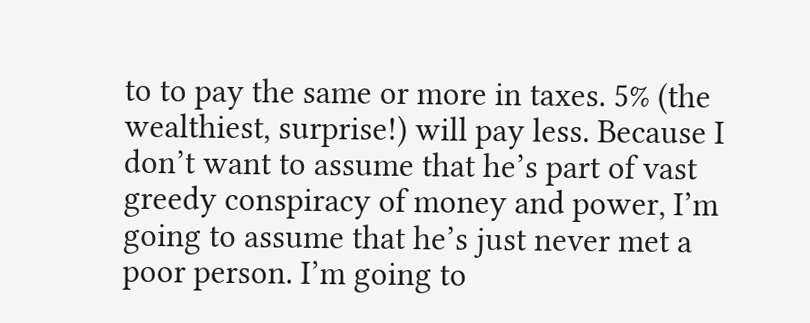to to pay the same or more in taxes. 5% (the wealthiest, surprise!) will pay less. Because I don’t want to assume that he’s part of vast greedy conspiracy of money and power, I’m going to assume that he’s just never met a poor person. I’m going to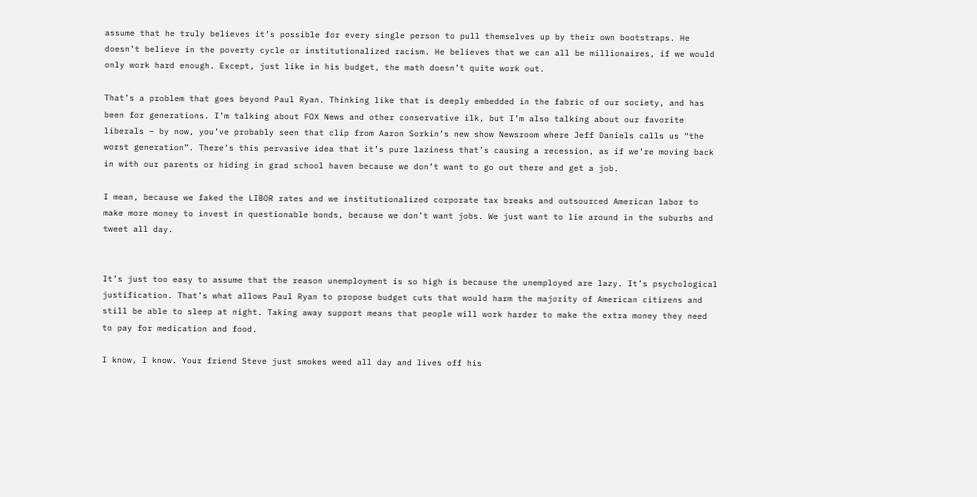assume that he truly believes it’s possible for every single person to pull themselves up by their own bootstraps. He doesn’t believe in the poverty cycle or institutionalized racism. He believes that we can all be millionaires, if we would only work hard enough. Except, just like in his budget, the math doesn’t quite work out.

That’s a problem that goes beyond Paul Ryan. Thinking like that is deeply embedded in the fabric of our society, and has been for generations. I’m talking about FOX News and other conservative ilk, but I’m also talking about our favorite liberals – by now, you’ve probably seen that clip from Aaron Sorkin’s new show Newsroom where Jeff Daniels calls us “the worst generation”. There’s this pervasive idea that it’s pure laziness that’s causing a recession, as if we’re moving back in with our parents or hiding in grad school haven because we don’t want to go out there and get a job.

I mean, because we faked the LIBOR rates and we institutionalized corporate tax breaks and outsourced American labor to make more money to invest in questionable bonds, because we don’t want jobs. We just want to lie around in the suburbs and tweet all day.


It’s just too easy to assume that the reason unemployment is so high is because the unemployed are lazy. It’s psychological justification. That’s what allows Paul Ryan to propose budget cuts that would harm the majority of American citizens and still be able to sleep at night. Taking away support means that people will work harder to make the extra money they need to pay for medication and food.

I know, I know. Your friend Steve just smokes weed all day and lives off his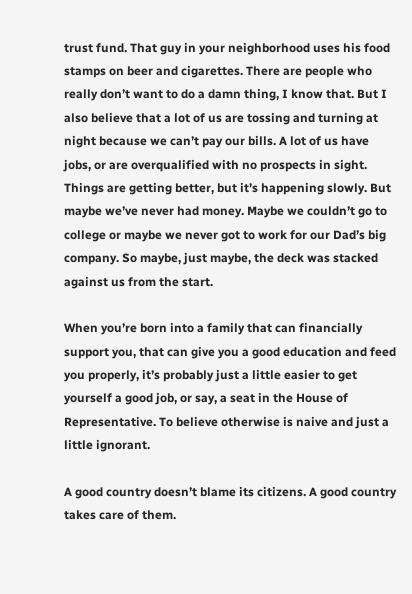trust fund. That guy in your neighborhood uses his food stamps on beer and cigarettes. There are people who really don’t want to do a damn thing, I know that. But I also believe that a lot of us are tossing and turning at night because we can’t pay our bills. A lot of us have jobs, or are overqualified with no prospects in sight. Things are getting better, but it’s happening slowly. But maybe we’ve never had money. Maybe we couldn’t go to college or maybe we never got to work for our Dad’s big company. So maybe, just maybe, the deck was stacked against us from the start.

When you’re born into a family that can financially support you, that can give you a good education and feed you properly, it’s probably just a little easier to get yourself a good job, or say, a seat in the House of Representative. To believe otherwise is naive and just a little ignorant.

A good country doesn’t blame its citizens. A good country takes care of them.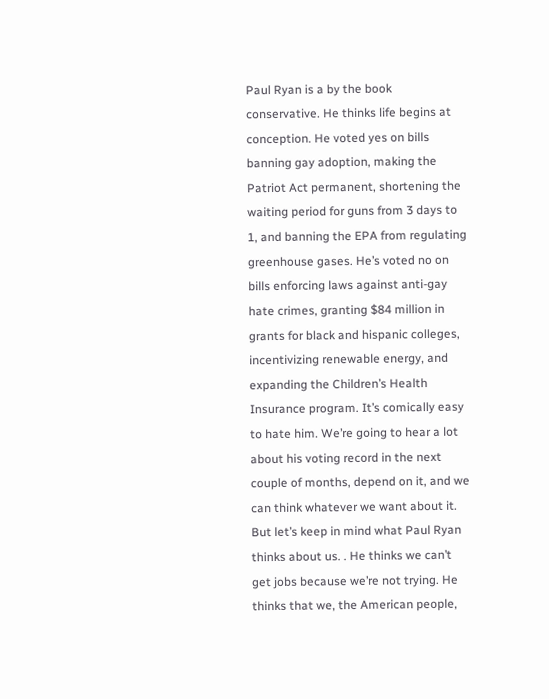Paul Ryan is a by the book conservative. He thinks life begins at conception. He voted yes on bills banning gay adoption, making the Patriot Act permanent, shortening the waiting period for guns from 3 days to 1, and banning the EPA from regulating greenhouse gases. He’s voted no on bills enforcing laws against anti-gay hate crimes, granting $84 million in grants for black and hispanic colleges, incentivizing renewable energy, and expanding the Children’s Health Insurance program. It’s comically easy to hate him. We’re going to hear a lot about his voting record in the next couple of months, depend on it, and we can think whatever we want about it. But let’s keep in mind what Paul Ryan thinks about us. . He thinks we can’t get jobs because we’re not trying. He thinks that we, the American people,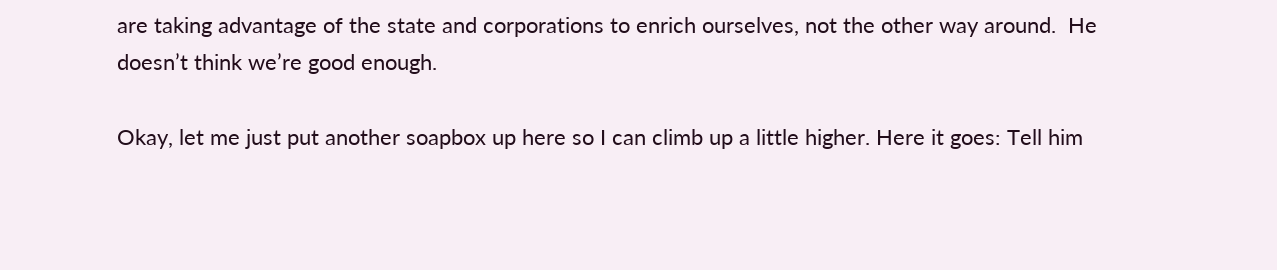are taking advantage of the state and corporations to enrich ourselves, not the other way around.  He doesn’t think we’re good enough.

Okay, let me just put another soapbox up here so I can climb up a little higher. Here it goes: Tell him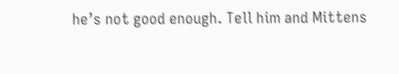he’s not good enough. Tell him and Mittens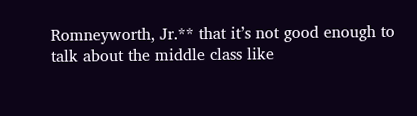Romneyworth, Jr.** that it’s not good enough to talk about the middle class like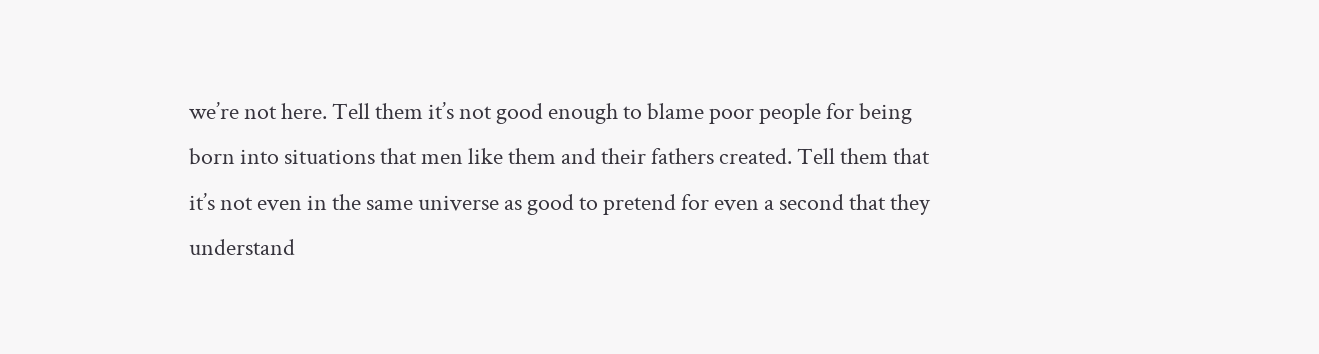we’re not here. Tell them it’s not good enough to blame poor people for being born into situations that men like them and their fathers created. Tell them that it’s not even in the same universe as good to pretend for even a second that they understand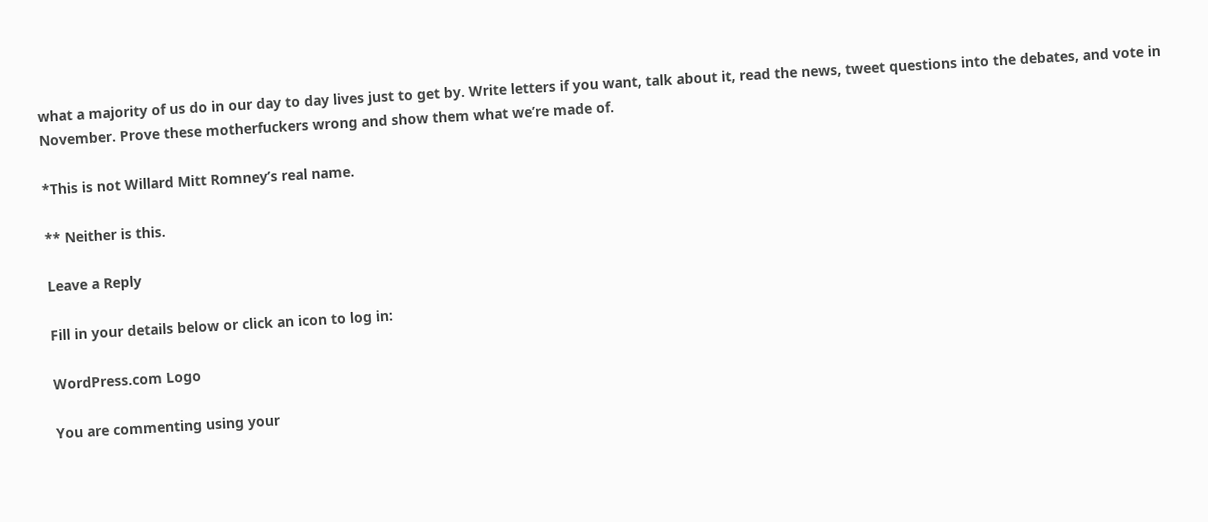what a majority of us do in our day to day lives just to get by. Write letters if you want, talk about it, read the news, tweet questions into the debates, and vote in November. Prove these motherfuckers wrong and show them what we’re made of.

*This is not Willard Mitt Romney’s real name.

** Neither is this.

Leave a Reply

Fill in your details below or click an icon to log in:

WordPress.com Logo

You are commenting using your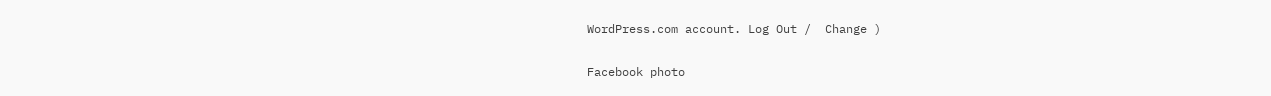WordPress.com account. Log Out /  Change )

Facebook photo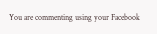You are commenting using your Facebook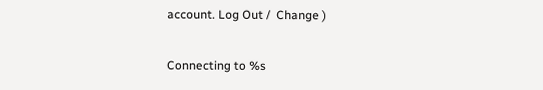account. Log Out /  Change )

Connecting to %s